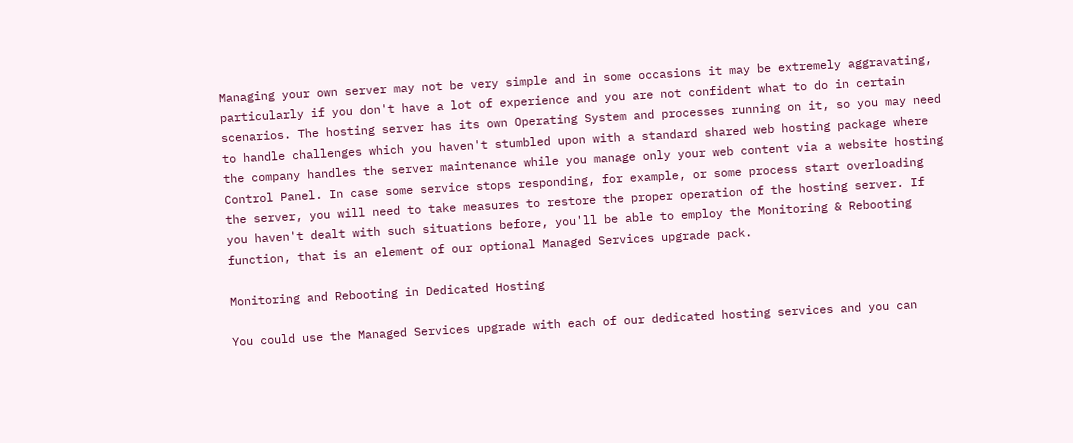Managing your own server may not be very simple and in some occasions it may be extremely aggravating, particularly if you don't have a lot of experience and you are not confident what to do in certain scenarios. The hosting server has its own Operating System and processes running on it, so you may need to handle challenges which you haven't stumbled upon with a standard shared web hosting package where the company handles the server maintenance while you manage only your web content via a website hosting Control Panel. In case some service stops responding, for example, or some process start overloading the server, you will need to take measures to restore the proper operation of the hosting server. If you haven't dealt with such situations before, you'll be able to employ the Monitoring & Rebooting function, that is an element of our optional Managed Services upgrade pack.

Monitoring and Rebooting in Dedicated Hosting

You could use the Managed Services upgrade with each of our dedicated hosting services and you can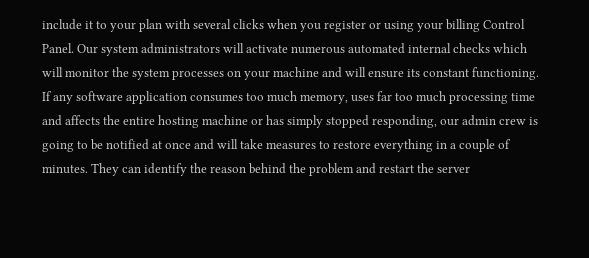include it to your plan with several clicks when you register or using your billing Control Panel. Our system administrators will activate numerous automated internal checks which will monitor the system processes on your machine and will ensure its constant functioning. If any software application consumes too much memory, uses far too much processing time and affects the entire hosting machine or has simply stopped responding, our admin crew is going to be notified at once and will take measures to restore everything in a couple of minutes. They can identify the reason behind the problem and restart the server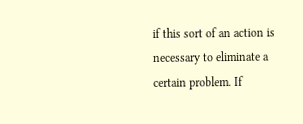if this sort of an action is necessary to eliminate a certain problem. If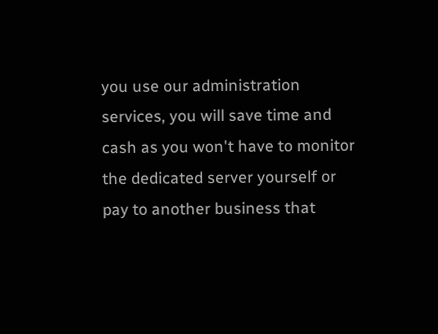you use our administration services, you will save time and cash as you won't have to monitor the dedicated server yourself or pay to another business that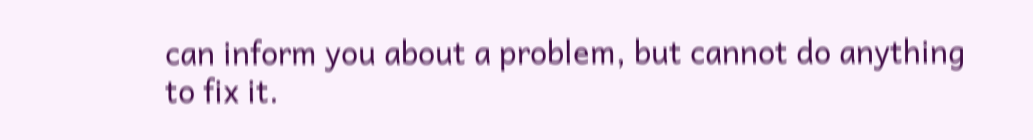can inform you about a problem, but cannot do anything to fix it.